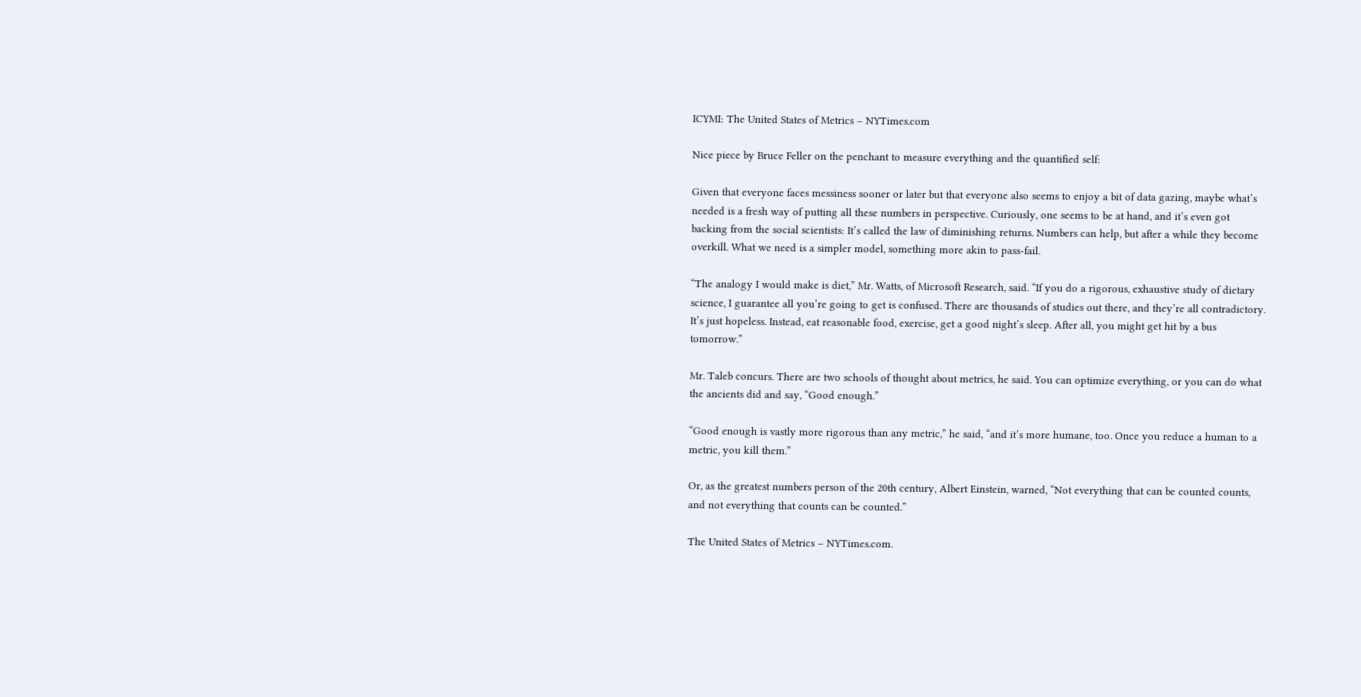ICYMI: The United States of Metrics – NYTimes.com

Nice piece by Bruce Feller on the penchant to measure everything and the quantified self:

Given that everyone faces messiness sooner or later but that everyone also seems to enjoy a bit of data gazing, maybe what’s needed is a fresh way of putting all these numbers in perspective. Curiously, one seems to be at hand, and it’s even got backing from the social scientists: It’s called the law of diminishing returns. Numbers can help, but after a while they become overkill. What we need is a simpler model, something more akin to pass-fail.

“The analogy I would make is diet,” Mr. Watts, of Microsoft Research, said. “If you do a rigorous, exhaustive study of dietary science, I guarantee all you’re going to get is confused. There are thousands of studies out there, and they’re all contradictory. It’s just hopeless. Instead, eat reasonable food, exercise, get a good night’s sleep. After all, you might get hit by a bus tomorrow.”

Mr. Taleb concurs. There are two schools of thought about metrics, he said. You can optimize everything, or you can do what the ancients did and say, “Good enough.”

“Good enough is vastly more rigorous than any metric,” he said, “and it’s more humane, too. Once you reduce a human to a metric, you kill them.”

Or, as the greatest numbers person of the 20th century, Albert Einstein, warned, “Not everything that can be counted counts, and not everything that counts can be counted.”

The United States of Metrics – NYTimes.com.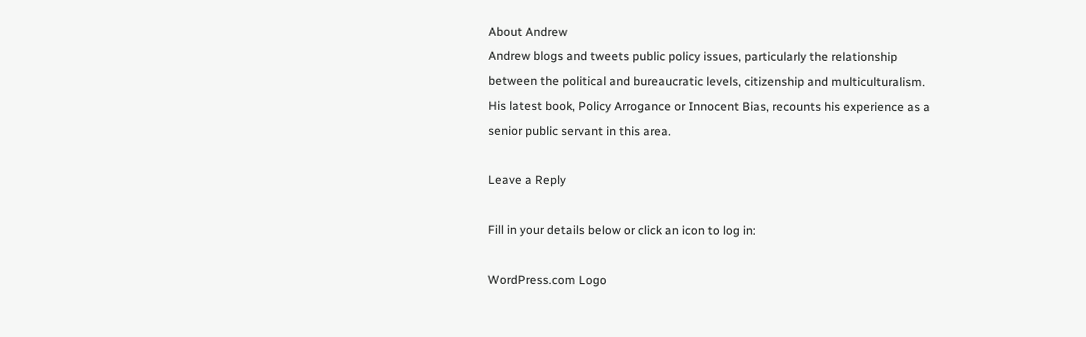About Andrew
Andrew blogs and tweets public policy issues, particularly the relationship between the political and bureaucratic levels, citizenship and multiculturalism. His latest book, Policy Arrogance or Innocent Bias, recounts his experience as a senior public servant in this area.

Leave a Reply

Fill in your details below or click an icon to log in:

WordPress.com Logo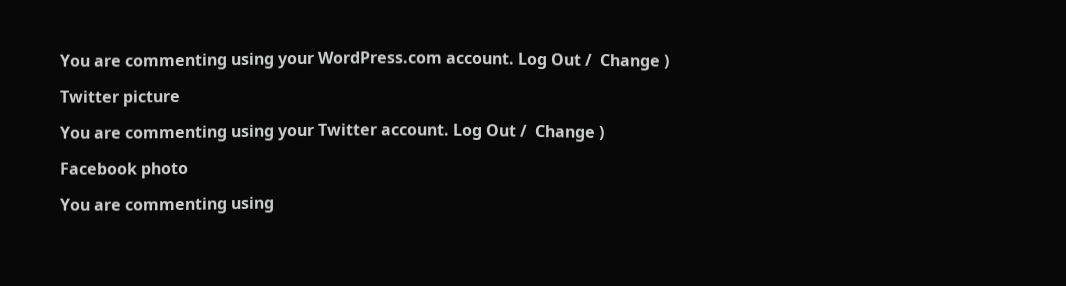You are commenting using your WordPress.com account. Log Out /  Change )

Twitter picture

You are commenting using your Twitter account. Log Out /  Change )

Facebook photo

You are commenting using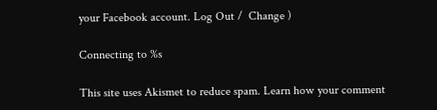your Facebook account. Log Out /  Change )

Connecting to %s

This site uses Akismet to reduce spam. Learn how your comment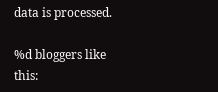data is processed.

%d bloggers like this: